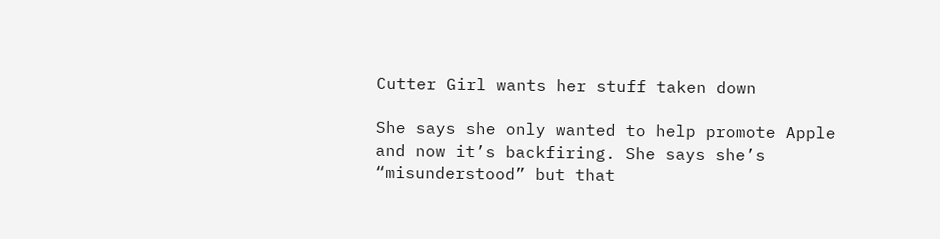Cutter Girl wants her stuff taken down

She says she only wanted to help promote Apple and now it’s backfiring. She says she’s “misunderstood” but that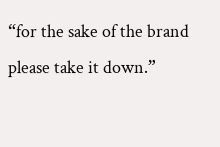“for the sake of the brand please take it down.”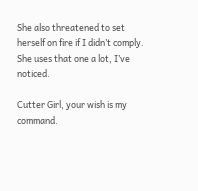She also threatened to set herself on fire if I didn’t comply. She uses that one a lot, I’ve noticed.

Cutter Girl, your wish is my command.